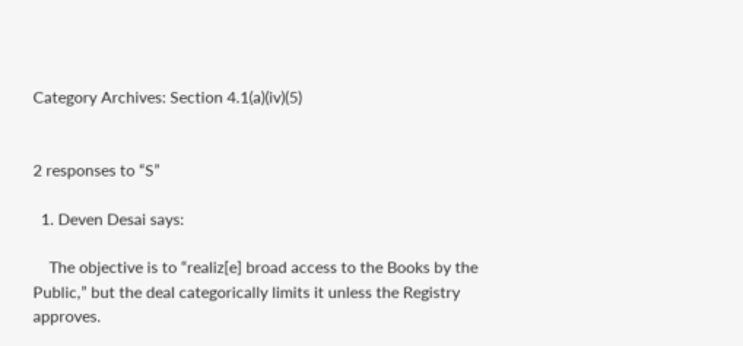Category Archives: Section 4.1(a)(iv)(5)


2 responses to “S”

  1. Deven Desai says:

    The objective is to “realiz[e] broad access to the Books by the Public,” but the deal categorically limits it unless the Registry approves.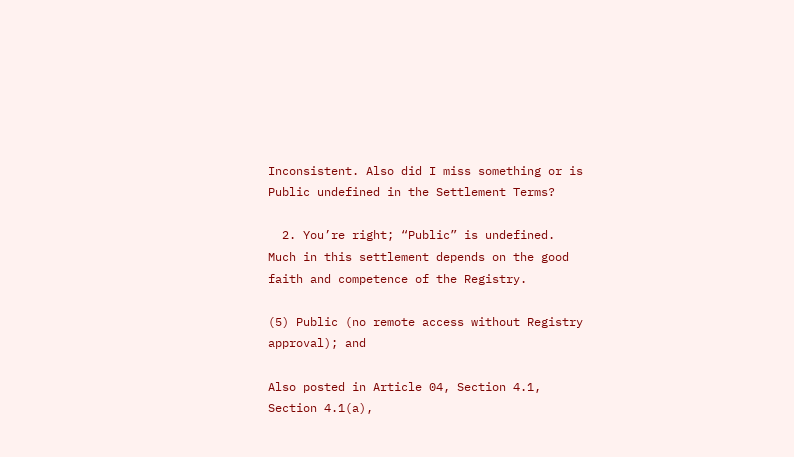Inconsistent. Also did I miss something or is Public undefined in the Settlement Terms?

  2. You’re right; “Public” is undefined. Much in this settlement depends on the good faith and competence of the Registry.

(5) Public (no remote access without Registry approval); and

Also posted in Article 04, Section 4.1, Section 4.1(a),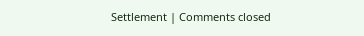Settlement | Comments closed